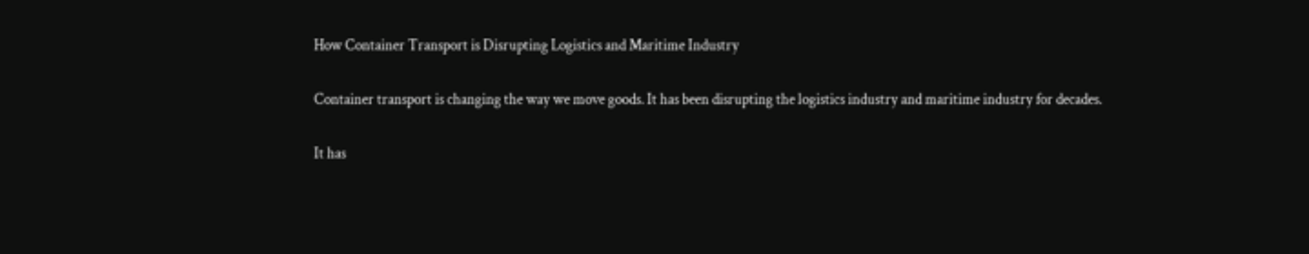How Container Transport is Disrupting Logistics and Maritime Industry

Container transport is changing the way we move goods. It has been disrupting the logistics industry and maritime industry for decades.

It has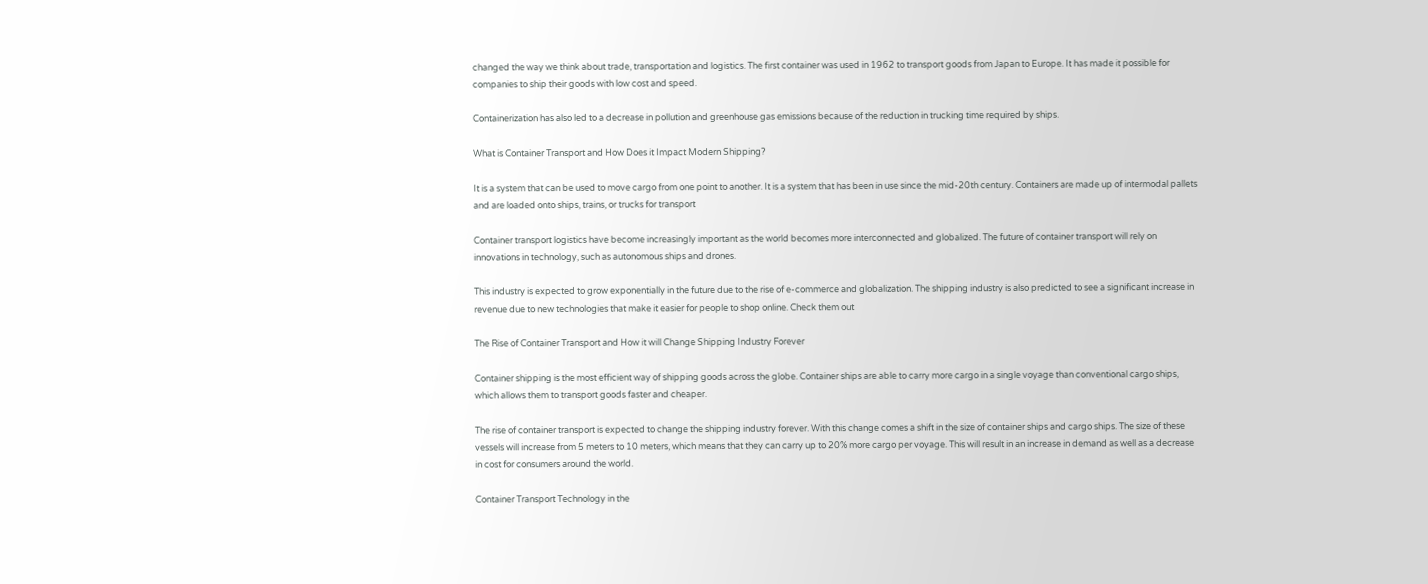changed the way we think about trade, transportation and logistics. The first container was used in 1962 to transport goods from Japan to Europe. It has made it possible for companies to ship their goods with low cost and speed.

Containerization has also led to a decrease in pollution and greenhouse gas emissions because of the reduction in trucking time required by ships.

What is Container Transport and How Does it Impact Modern Shipping?

It is a system that can be used to move cargo from one point to another. It is a system that has been in use since the mid-20th century. Containers are made up of intermodal pallets and are loaded onto ships, trains, or trucks for transport

Container transport logistics have become increasingly important as the world becomes more interconnected and globalized. The future of container transport will rely on innovations in technology, such as autonomous ships and drones.

This industry is expected to grow exponentially in the future due to the rise of e-commerce and globalization. The shipping industry is also predicted to see a significant increase in revenue due to new technologies that make it easier for people to shop online. Check them out

The Rise of Container Transport and How it will Change Shipping Industry Forever

Container shipping is the most efficient way of shipping goods across the globe. Container ships are able to carry more cargo in a single voyage than conventional cargo ships, which allows them to transport goods faster and cheaper.

The rise of container transport is expected to change the shipping industry forever. With this change comes a shift in the size of container ships and cargo ships. The size of these vessels will increase from 5 meters to 10 meters, which means that they can carry up to 20% more cargo per voyage. This will result in an increase in demand as well as a decrease in cost for consumers around the world.

Container Transport Technology in the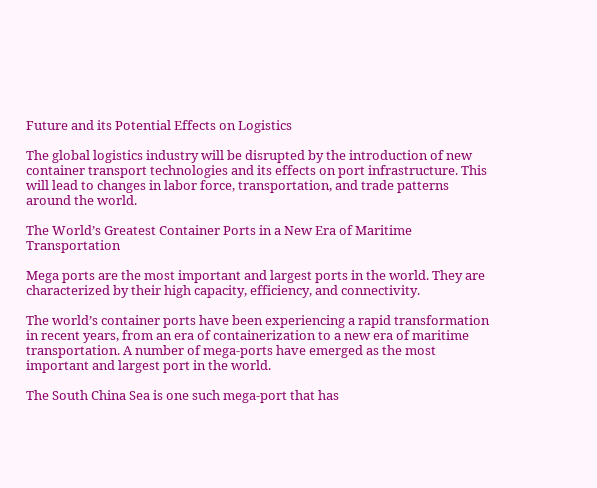Future and its Potential Effects on Logistics

The global logistics industry will be disrupted by the introduction of new container transport technologies and its effects on port infrastructure. This will lead to changes in labor force, transportation, and trade patterns around the world.

The World’s Greatest Container Ports in a New Era of Maritime Transportation

Mega ports are the most important and largest ports in the world. They are characterized by their high capacity, efficiency, and connectivity.

The world’s container ports have been experiencing a rapid transformation in recent years, from an era of containerization to a new era of maritime transportation. A number of mega-ports have emerged as the most important and largest port in the world.

The South China Sea is one such mega-port that has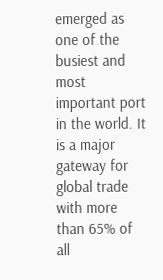emerged as one of the busiest and most important port in the world. It is a major gateway for global trade with more than 65% of all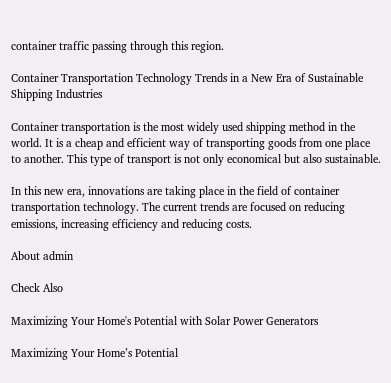container traffic passing through this region.

Container Transportation Technology Trends in a New Era of Sustainable Shipping Industries

Container transportation is the most widely used shipping method in the world. It is a cheap and efficient way of transporting goods from one place to another. This type of transport is not only economical but also sustainable.

In this new era, innovations are taking place in the field of container transportation technology. The current trends are focused on reducing emissions, increasing efficiency and reducing costs.

About admin

Check Also

Maximizing Your Home's Potential with Solar Power Generators

Maximizing Your Home’s Potential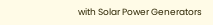with Solar Power Generators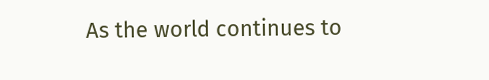As the world continues to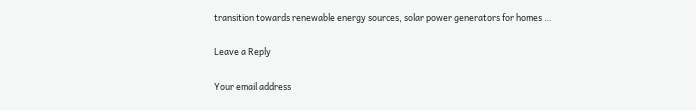transition towards renewable energy sources, solar power generators for homes …

Leave a Reply

Your email address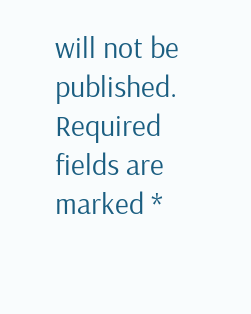will not be published. Required fields are marked *